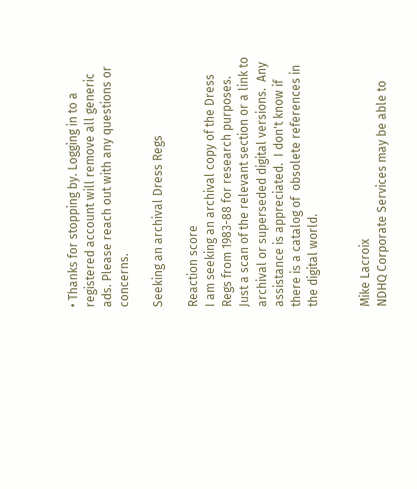• Thanks for stopping by. Logging in to a registered account will remove all generic ads. Please reach out with any questions or concerns.

Seeking an archival Dress Regs

Reaction score
I am seeking an archival copy of the Dress Regs from 1983-88 for research purposes.  Just a scan of the relevant section or a link to archival or superseded digital versions.  Any assistance is appreciated.  I don't know if there is a catalog of  obsolete references in the digital world.


Mike Lacroix
NDHQ Corporate Services may be able to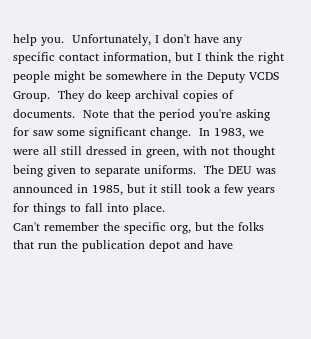help you.  Unfortunately, I don't have any specific contact information, but I think the right people might be somewhere in the Deputy VCDS Group.  They do keep archival copies of documents.  Note that the period you're asking for saw some significant change.  In 1983, we were all still dressed in green, with not thought being given to separate uniforms.  The DEU was announced in 1985, but it still took a few years for things to fall into place.
Can't remember the specific org, but the folks that run the publication depot and have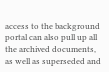access to the background portal can also pull up all the archived documents, as well as superseded and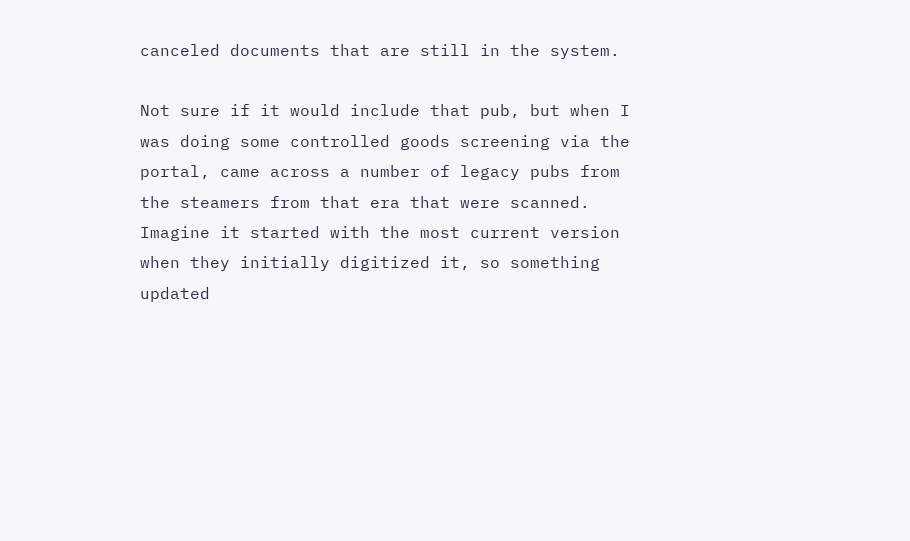canceled documents that are still in the system.

Not sure if it would include that pub, but when I was doing some controlled goods screening via the portal, came across a number of legacy pubs from the steamers from that era that were scanned.  Imagine it started with the most current version when they initially digitized it, so something updated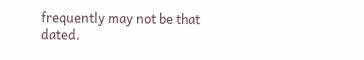frequently may not be that dated.